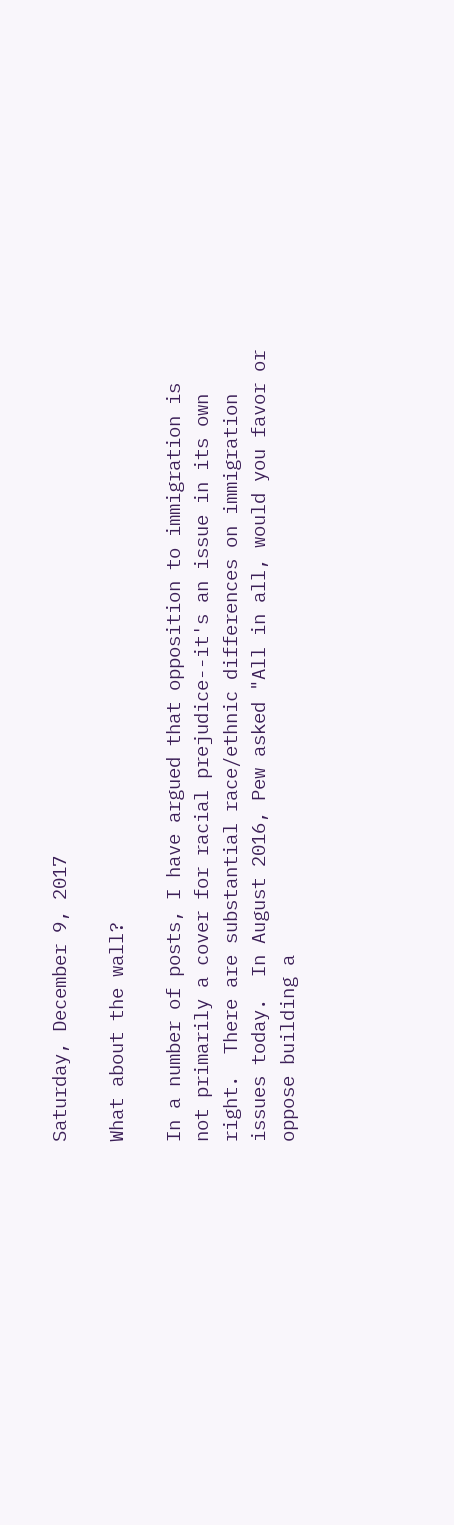Saturday, December 9, 2017

What about the wall?

In a number of posts, I have argued that opposition to immigration is not primarily a cover for racial prejudice--it's an issue in its own right.  There are substantial race/ethnic differences on immigration issues today.  In August 2016, Pew asked "All in all, would you favor or oppose building a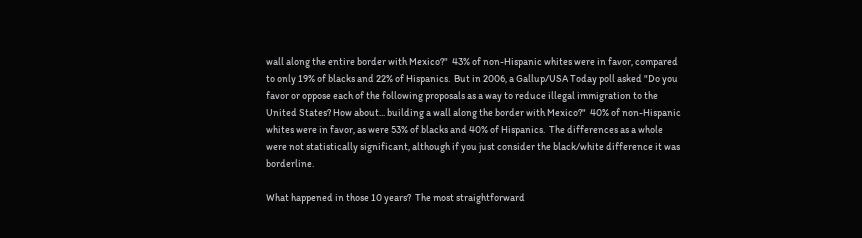wall along the entire border with Mexico?"  43% of non-Hispanic whites were in favor, compared to only 19% of blacks and 22% of Hispanics.  But in 2006, a Gallup/USA Today poll asked "Do you favor or oppose each of the following proposals as a way to reduce illegal immigration to the United States? How about... building a wall along the border with Mexico?"  40% of non-Hispanic whites were in favor, as were 53% of blacks and 40% of Hispanics.  The differences as a whole were not statistically significant, although if you just consider the black/white difference it was borderline.

What happened in those 10 years?  The most straightforward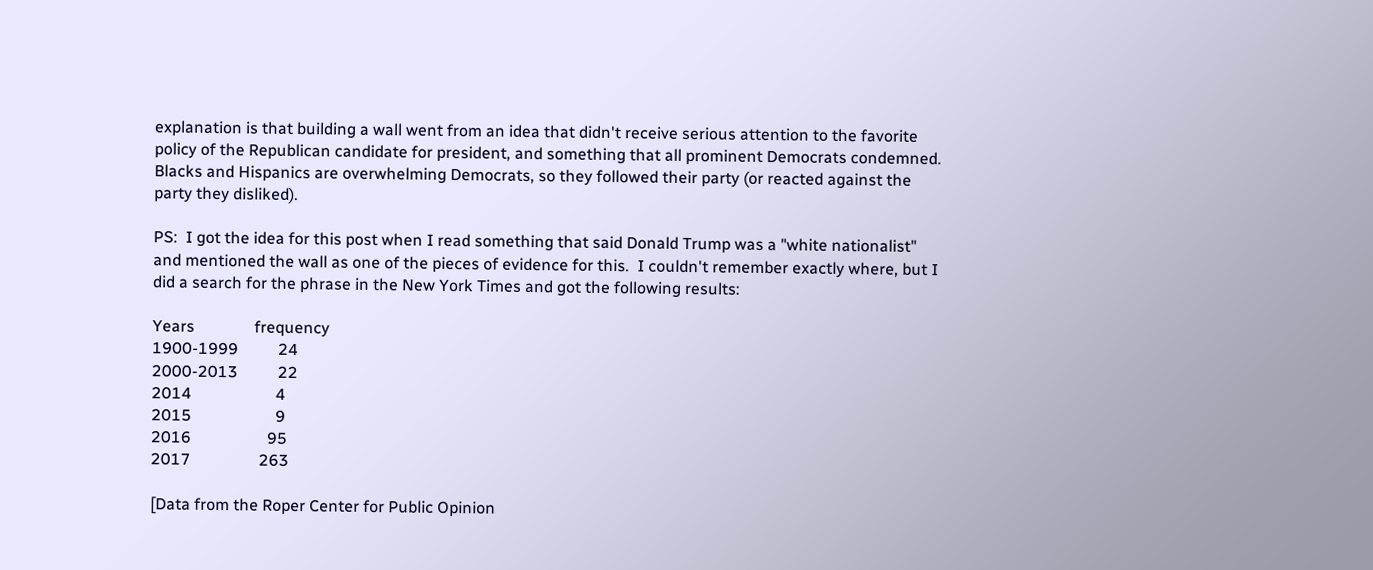explanation is that building a wall went from an idea that didn't receive serious attention to the favorite policy of the Republican candidate for president, and something that all prominent Democrats condemned.  Blacks and Hispanics are overwhelming Democrats, so they followed their party (or reacted against the party they disliked).

PS:  I got the idea for this post when I read something that said Donald Trump was a "white nationalist" and mentioned the wall as one of the pieces of evidence for this.  I couldn't remember exactly where, but I did a search for the phrase in the New York Times and got the following results:

Years               frequency
1900-1999          24
2000-2013          22
2014                     4
2015                     9
2016                   95
2017                 263

[Data from the Roper Center for Public Opinion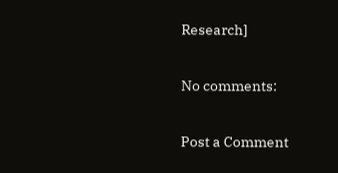Research]

No comments:

Post a Comment